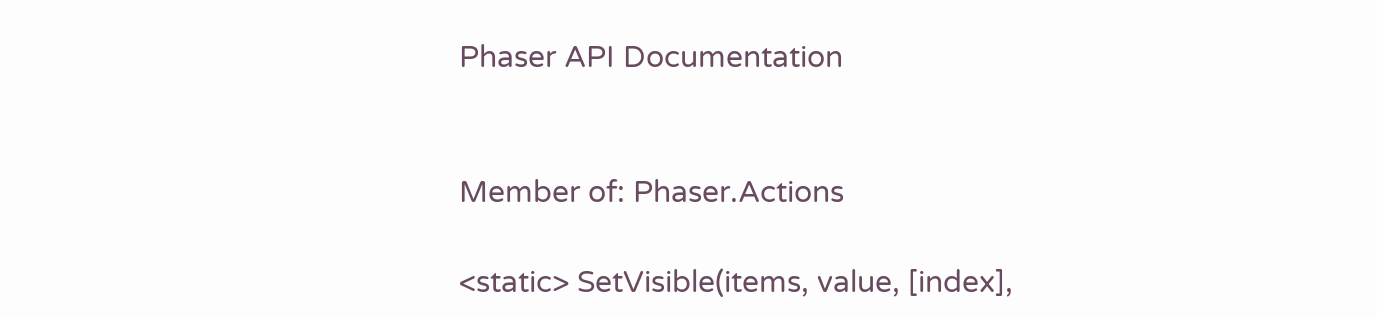Phaser API Documentation


Member of: Phaser.Actions

<static> SetVisible(items, value, [index],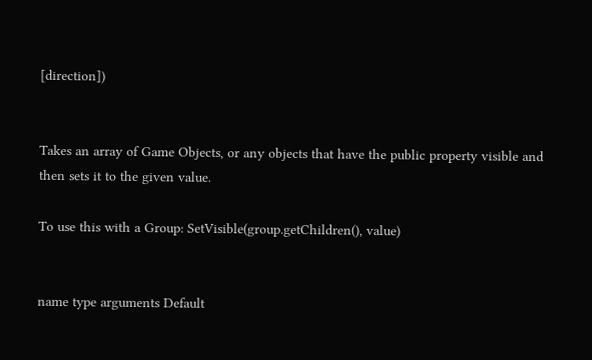[direction])


Takes an array of Game Objects, or any objects that have the public property visible and then sets it to the given value.

To use this with a Group: SetVisible(group.getChildren(), value)


name type arguments Default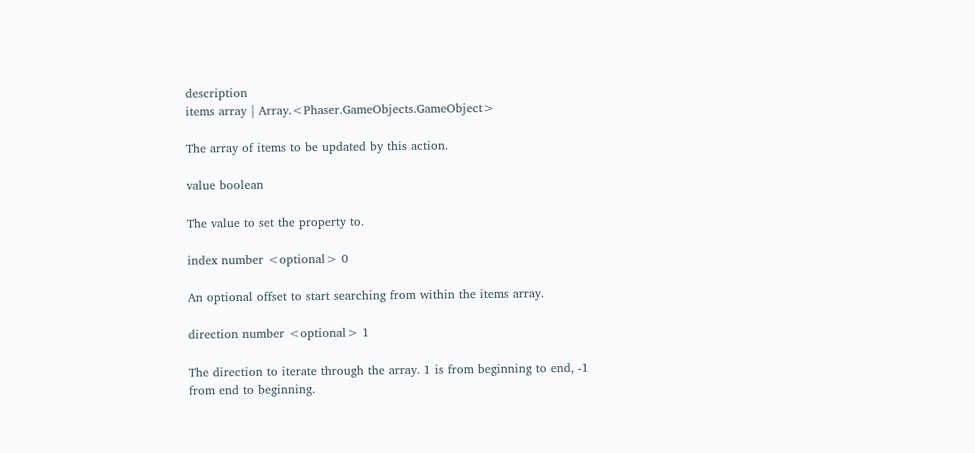description
items array | Array.<Phaser.GameObjects.GameObject>

The array of items to be updated by this action.

value boolean

The value to set the property to.

index number <optional> 0

An optional offset to start searching from within the items array.

direction number <optional> 1

The direction to iterate through the array. 1 is from beginning to end, -1 from end to beginning.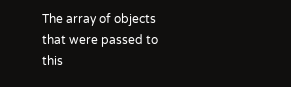The array of objects that were passed to this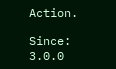Action.

Since: 3.0.0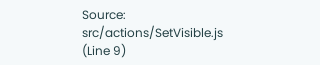Source: src/actions/SetVisible.js (Line 9)